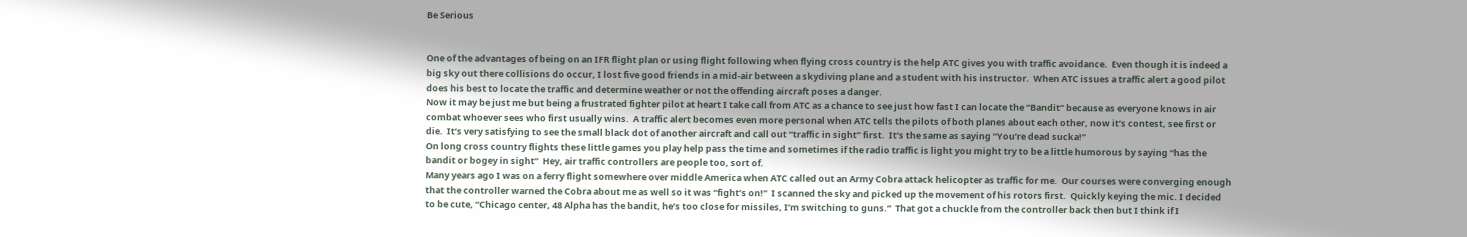Be Serious


One of the advantages of being on an IFR flight plan or using flight following when flying cross country is the help ATC gives you with traffic avoidance.  Even though it is indeed a big sky out there collisions do occur, I lost five good friends in a mid-air between a skydiving plane and a student with his instructor.  When ATC issues a traffic alert a good pilot does his best to locate the traffic and determine weather or not the offending aircraft poses a danger.
Now it may be just me but being a frustrated fighter pilot at heart I take call from ATC as a chance to see just how fast I can locate the “Bandit” because as everyone knows in air combat whoever sees who first usually wins.  A traffic alert becomes even more personal when ATC tells the pilots of both planes about each other, now it’s contest, see first or die.  It’s very satisfying to see the small black dot of another aircraft and call out “traffic in sight” first.  It’s the same as saying “You’re dead sucka!”
On long cross country flights these little games you play help pass the time and sometimes if the radio traffic is light you might try to be a little humorous by saying “has the bandit or bogey in sight”  Hey, air traffic controllers are people too, sort of.
Many years ago I was on a ferry flight somewhere over middle America when ATC called out an Army Cobra attack helicopter as traffic for me.  Our courses were converging enough that the controller warned the Cobra about me as well so it was “fight’s on!”  I scanned the sky and picked up the movement of his rotors first.  Quickly keying the mic. I decided to be cute, “Chicago center, 48 Alpha has the bandit, he’s too close for missiles, I’m switching to guns.”  That got a chuckle from the controller back then but I think if I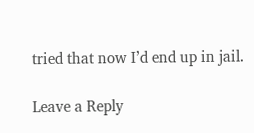tried that now I’d end up in jail.

Leave a Reply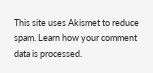This site uses Akismet to reduce spam. Learn how your comment data is processed.